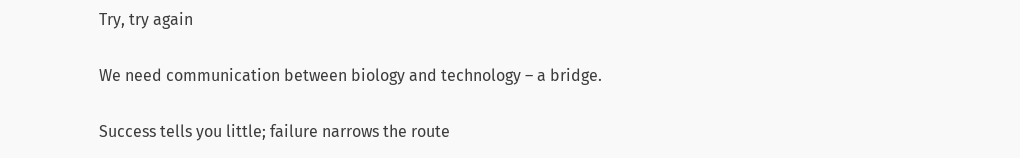Try, try again

We need communication between biology and technology – a bridge.

Success tells you little; failure narrows the route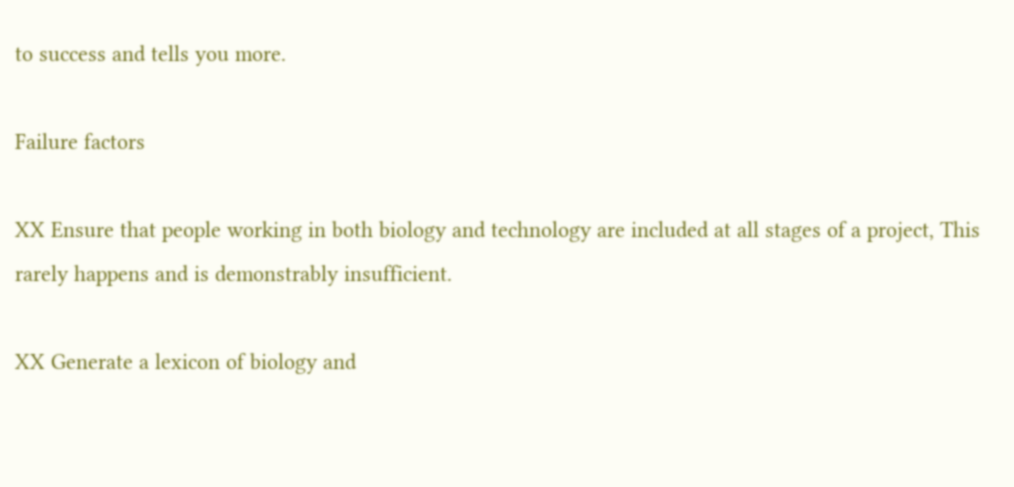to success and tells you more.

Failure factors

XX Ensure that people working in both biology and technology are included at all stages of a project, This rarely happens and is demonstrably insufficient.

XX Generate a lexicon of biology and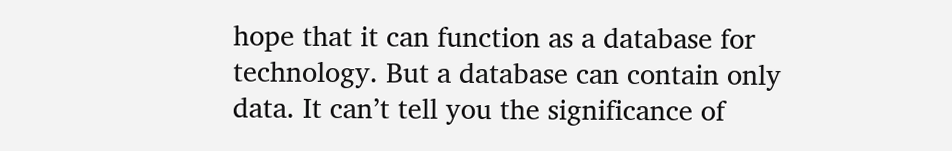hope that it can function as a database for technology. But a database can contain only data. It can’t tell you the significance of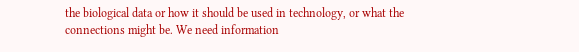the biological data or how it should be used in technology, or what the connections might be. We need information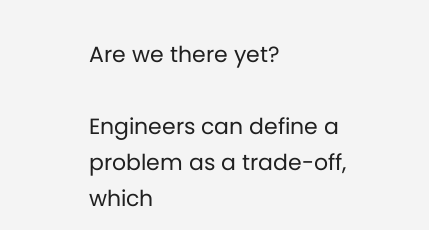Are we there yet?

Engineers can define a problem as a trade-off, which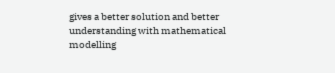gives a better solution and better understanding with mathematical modelling